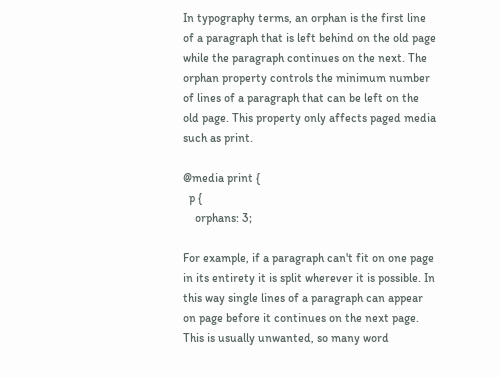In typography terms, an orphan is the first line of a paragraph that is left behind on the old page while the paragraph continues on the next. The orphan property controls the minimum number of lines of a paragraph that can be left on the old page. This property only affects paged media such as print.

@media print {
  p {
    orphans: 3;

For example, if a paragraph can't fit on one page in its entirety it is split wherever it is possible. In this way single lines of a paragraph can appear on page before it continues on the next page. This is usually unwanted, so many word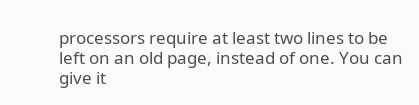processors require at least two lines to be left on an old page, instead of one. You can give it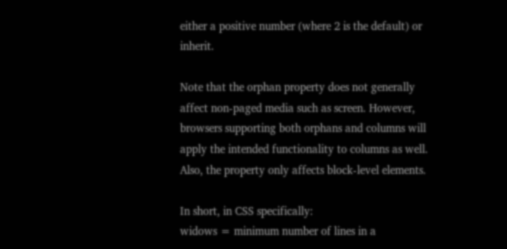either a positive number (where 2 is the default) or inherit.

Note that the orphan property does not generally affect non-paged media such as screen. However, browsers supporting both orphans and columns will apply the intended functionality to columns as well. Also, the property only affects block-level elements.

In short, in CSS specifically:
widows = minimum number of lines in a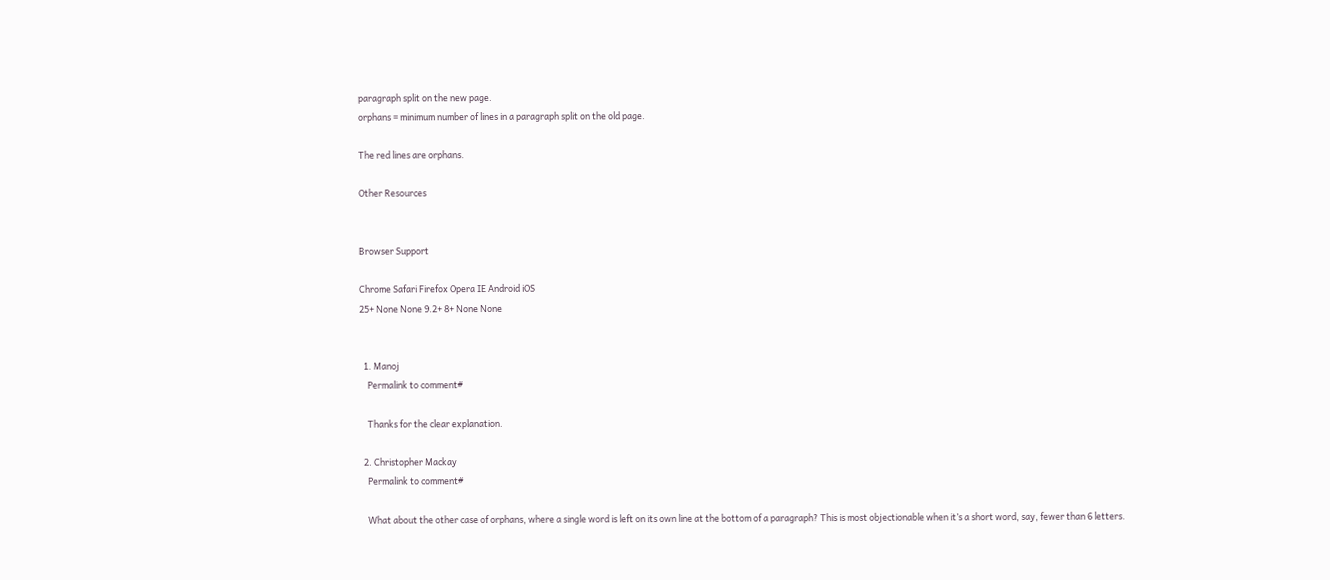paragraph split on the new page.
orphans = minimum number of lines in a paragraph split on the old page.

The red lines are orphans.

Other Resources


Browser Support

Chrome Safari Firefox Opera IE Android iOS
25+ None None 9.2+ 8+ None None


  1. Manoj
    Permalink to comment#

    Thanks for the clear explanation.

  2. Christopher Mackay
    Permalink to comment#

    What about the other case of orphans, where a single word is left on its own line at the bottom of a paragraph? This is most objectionable when it’s a short word, say, fewer than 6 letters.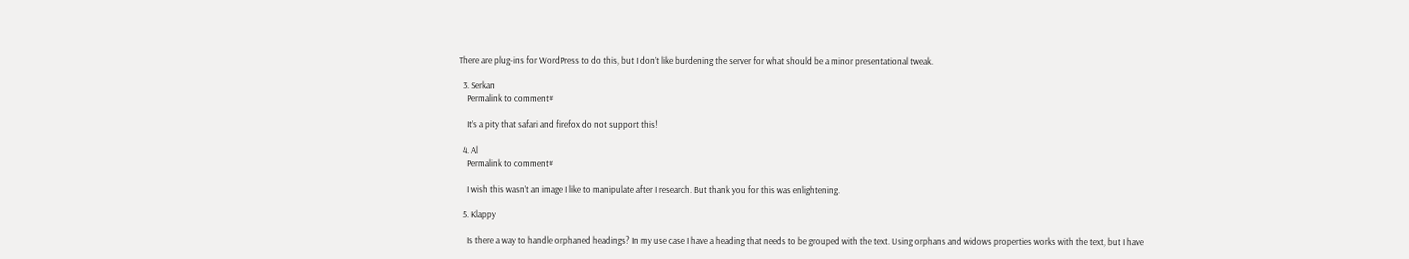There are plug-ins for WordPress to do this, but I don’t like burdening the server for what should be a minor presentational tweak.

  3. Serkan
    Permalink to comment#

    It’s a pity that safari and firefox do not support this!

  4. Al
    Permalink to comment#

    I wish this wasn’t an image I like to manipulate after I research. But thank you for this was enlightening.

  5. Klappy

    Is there a way to handle orphaned headings? In my use case I have a heading that needs to be grouped with the text. Using orphans and widows properties works with the text, but I have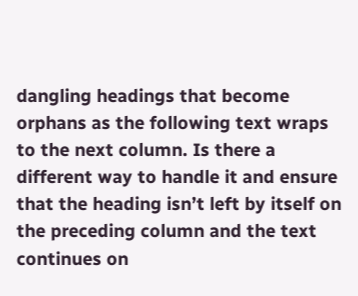dangling headings that become orphans as the following text wraps to the next column. Is there a different way to handle it and ensure that the heading isn’t left by itself on the preceding column and the text continues on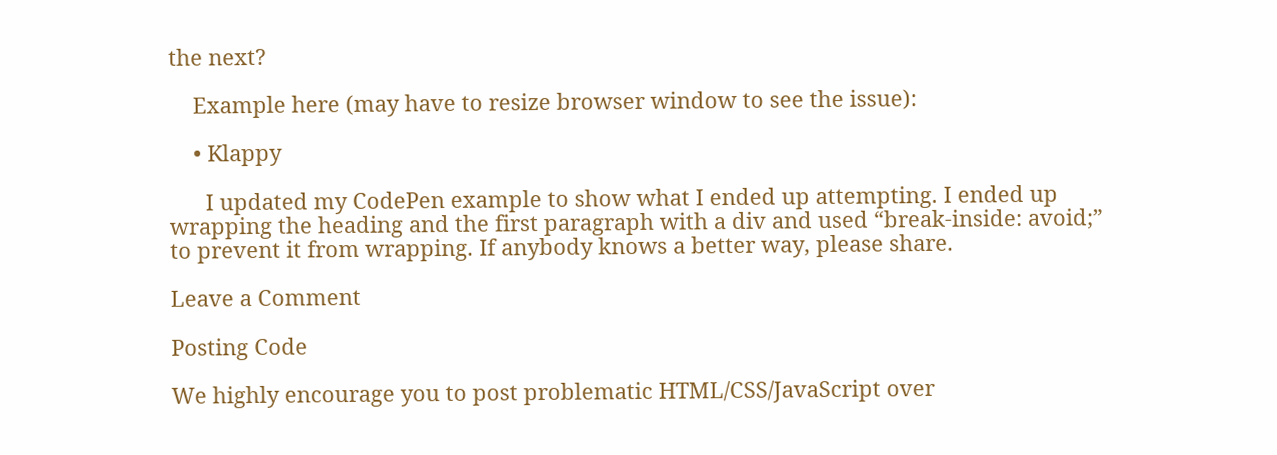the next?

    Example here (may have to resize browser window to see the issue):

    • Klappy

      I updated my CodePen example to show what I ended up attempting. I ended up wrapping the heading and the first paragraph with a div and used “break-inside: avoid;” to prevent it from wrapping. If anybody knows a better way, please share.

Leave a Comment

Posting Code

We highly encourage you to post problematic HTML/CSS/JavaScript over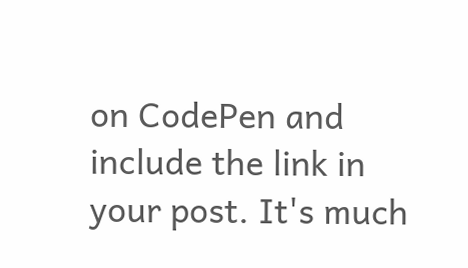on CodePen and include the link in your post. It's much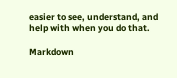easier to see, understand, and help with when you do that.

Markdown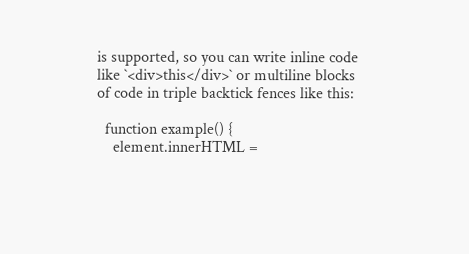is supported, so you can write inline code like `<div>this</div>` or multiline blocks of code in triple backtick fences like this:

  function example() {
    element.innerHTML =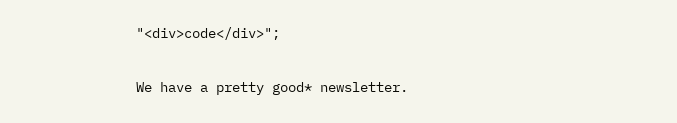"<div>code</div>";

We have a pretty good* newsletter.